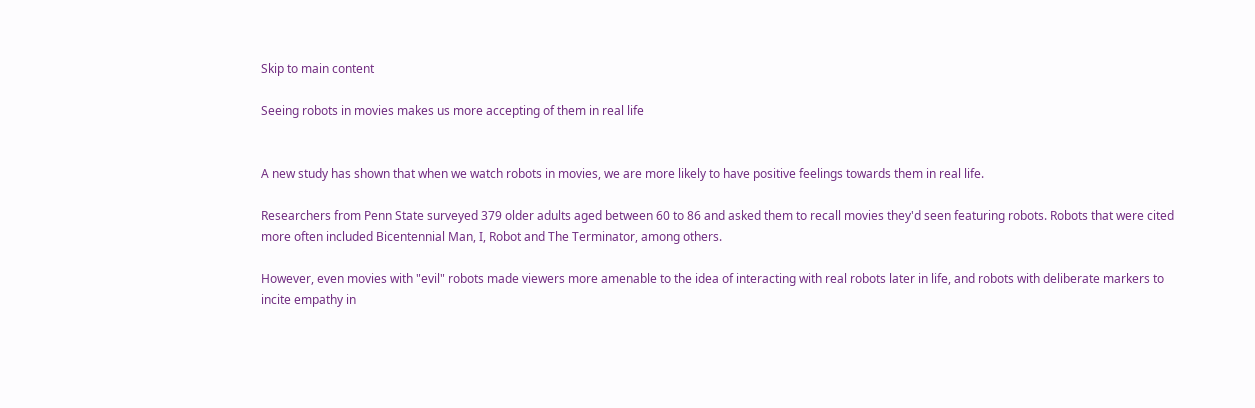Skip to main content

Seeing robots in movies makes us more accepting of them in real life


A new study has shown that when we watch robots in movies, we are more likely to have positive feelings towards them in real life.

Researchers from Penn State surveyed 379 older adults aged between 60 to 86 and asked them to recall movies they'd seen featuring robots. Robots that were cited more often included Bicentennial Man, I, Robot and The Terminator, among others.

However, even movies with "evil" robots made viewers more amenable to the idea of interacting with real robots later in life, and robots with deliberate markers to incite empathy in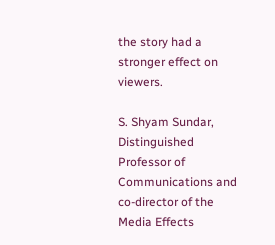the story had a stronger effect on viewers.

S. Shyam Sundar, Distinguished Professor of Communications and co-director of the Media Effects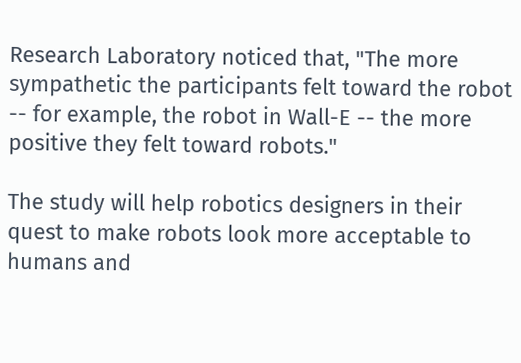Research Laboratory noticed that, "The more sympathetic the participants felt toward the robot -- for example, the robot in Wall-E -- the more positive they felt toward robots."

The study will help robotics designers in their quest to make robots look more acceptable to humans and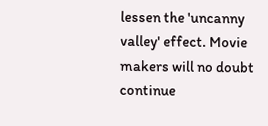lessen the 'uncanny valley' effect. Movie makers will no doubt continue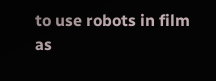to use robots in film as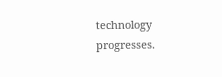technology progresses.